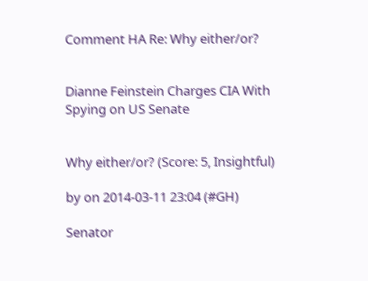Comment HA Re: Why either/or?


Dianne Feinstein Charges CIA With Spying on US Senate


Why either/or? (Score: 5, Insightful)

by on 2014-03-11 23:04 (#GH)

Senator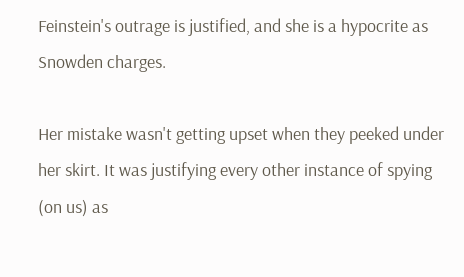Feinstein's outrage is justified, and she is a hypocrite as Snowden charges.

Her mistake wasn't getting upset when they peeked under her skirt. It was justifying every other instance of spying (on us) as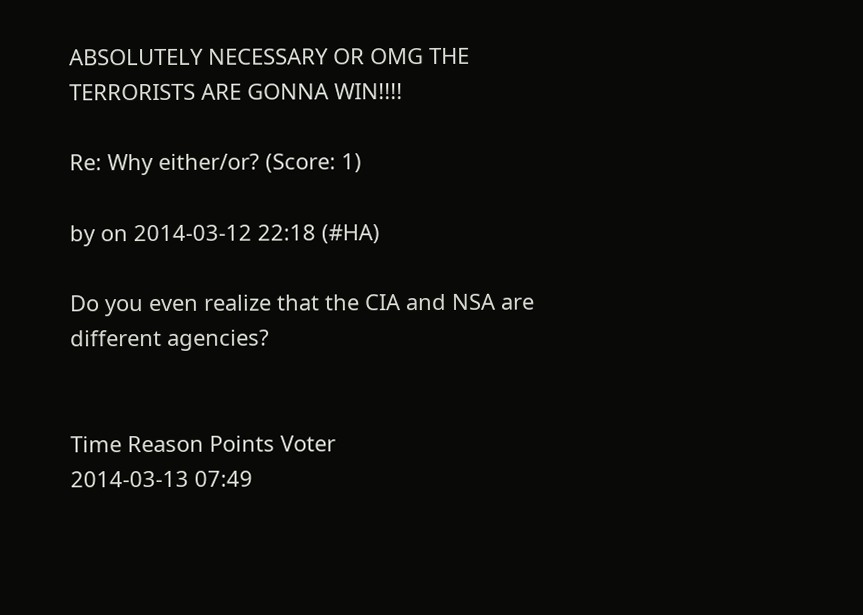ABSOLUTELY NECESSARY OR OMG THE TERRORISTS ARE GONNA WIN!!!!

Re: Why either/or? (Score: 1)

by on 2014-03-12 22:18 (#HA)

Do you even realize that the CIA and NSA are different agencies?


Time Reason Points Voter
2014-03-13 07:49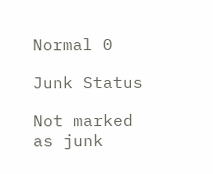Normal 0

Junk Status

Not marked as junk